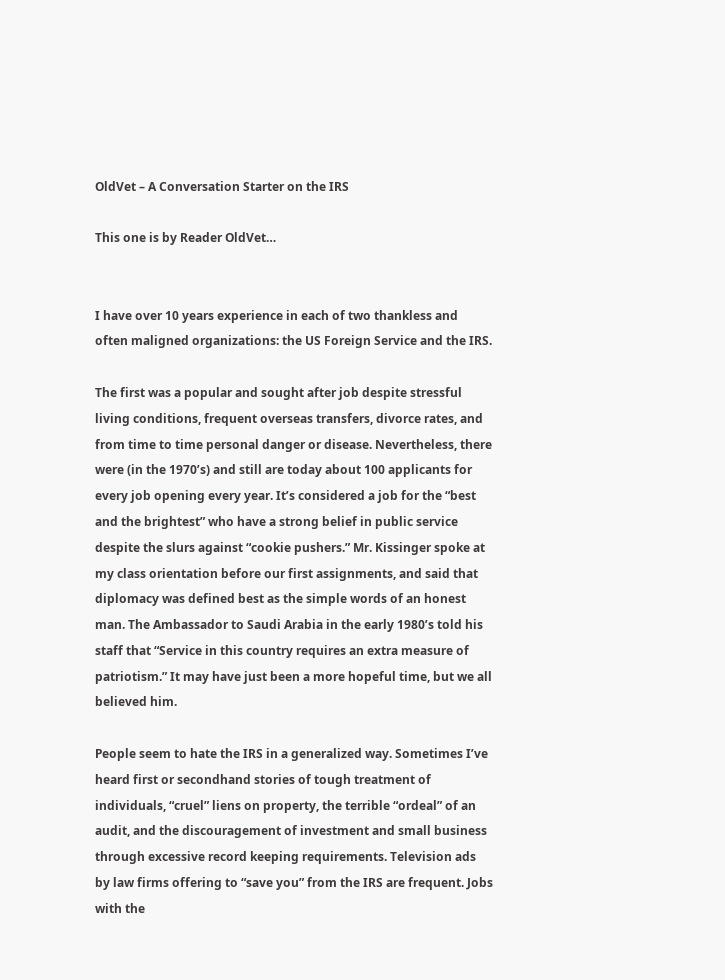OldVet – A Conversation Starter on the IRS

This one is by Reader OldVet…


I have over 10 years experience in each of two thankless and often maligned organizations: the US Foreign Service and the IRS.

The first was a popular and sought after job despite stressful living conditions, frequent overseas transfers, divorce rates, and from time to time personal danger or disease. Nevertheless, there were (in the 1970’s) and still are today about 100 applicants for every job opening every year. It’s considered a job for the “best and the brightest” who have a strong belief in public service despite the slurs against “cookie pushers.” Mr. Kissinger spoke at my class orientation before our first assignments, and said that diplomacy was defined best as the simple words of an honest man. The Ambassador to Saudi Arabia in the early 1980’s told his staff that “Service in this country requires an extra measure of patriotism.” It may have just been a more hopeful time, but we all believed him.

People seem to hate the IRS in a generalized way. Sometimes I’ve heard first or secondhand stories of tough treatment of individuals, “cruel” liens on property, the terrible “ordeal” of an audit, and the discouragement of investment and small business through excessive record keeping requirements. Television ads by law firms offering to “save you” from the IRS are frequent. Jobs with the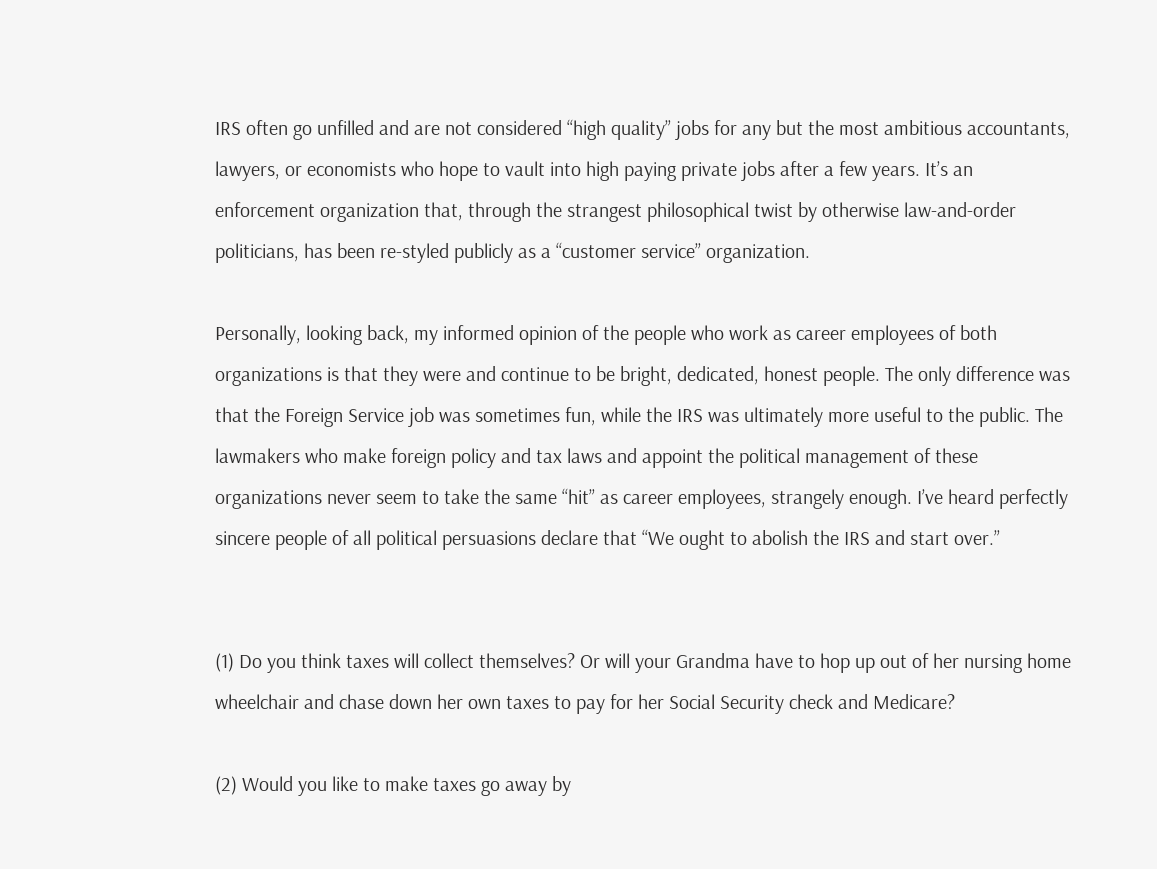IRS often go unfilled and are not considered “high quality” jobs for any but the most ambitious accountants, lawyers, or economists who hope to vault into high paying private jobs after a few years. It’s an enforcement organization that, through the strangest philosophical twist by otherwise law-and-order politicians, has been re-styled publicly as a “customer service” organization.

Personally, looking back, my informed opinion of the people who work as career employees of both organizations is that they were and continue to be bright, dedicated, honest people. The only difference was that the Foreign Service job was sometimes fun, while the IRS was ultimately more useful to the public. The lawmakers who make foreign policy and tax laws and appoint the political management of these organizations never seem to take the same “hit” as career employees, strangely enough. I’ve heard perfectly sincere people of all political persuasions declare that “We ought to abolish the IRS and start over.”


(1) Do you think taxes will collect themselves? Or will your Grandma have to hop up out of her nursing home wheelchair and chase down her own taxes to pay for her Social Security check and Medicare?

(2) Would you like to make taxes go away by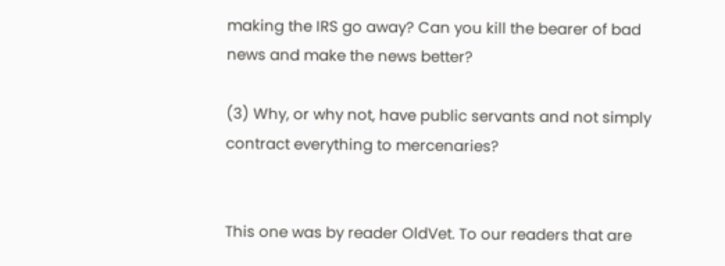making the IRS go away? Can you kill the bearer of bad news and make the news better?

(3) Why, or why not, have public servants and not simply contract everything to mercenaries?


This one was by reader OldVet. To our readers that are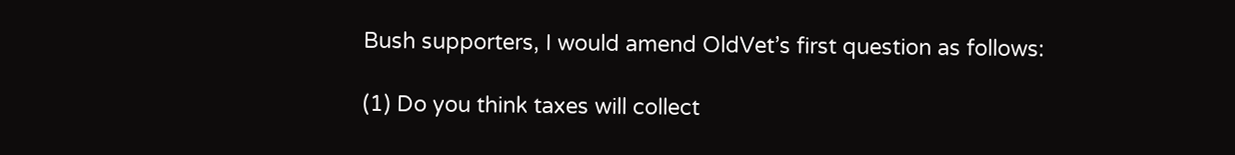Bush supporters, I would amend OldVet’s first question as follows:

(1) Do you think taxes will collect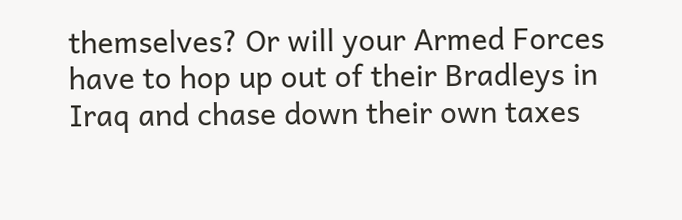themselves? Or will your Armed Forces have to hop up out of their Bradleys in Iraq and chase down their own taxes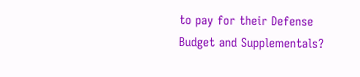to pay for their Defense Budget and Supplementals?